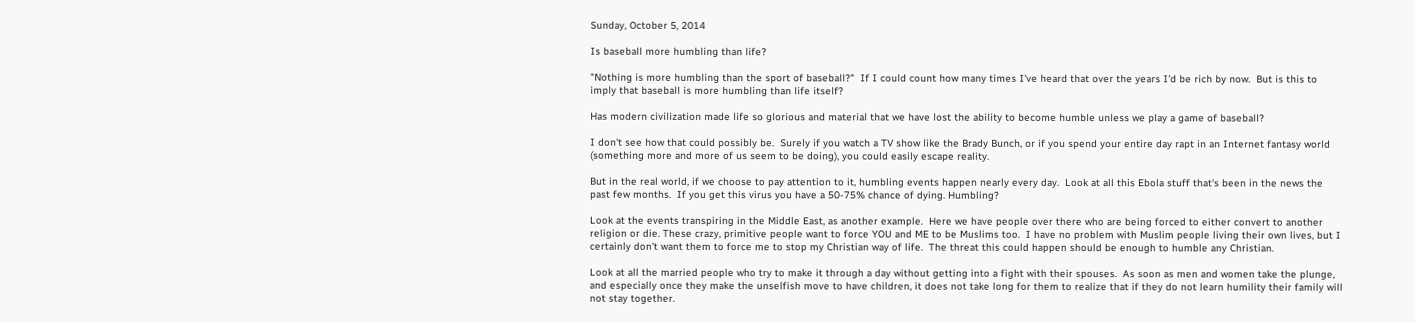Sunday, October 5, 2014

Is baseball more humbling than life?

"Nothing is more humbling than the sport of baseball?"  If I could count how many times I've heard that over the years I'd be rich by now.  But is this to imply that baseball is more humbling than life itself?

Has modern civilization made life so glorious and material that we have lost the ability to become humble unless we play a game of baseball?

I don't see how that could possibly be.  Surely if you watch a TV show like the Brady Bunch, or if you spend your entire day rapt in an Internet fantasy world (something more and more of us seem to be doing), you could easily escape reality.

But in the real world, if we choose to pay attention to it, humbling events happen nearly every day.  Look at all this Ebola stuff that's been in the news the past few months.  If you get this virus you have a 50-75% chance of dying. Humbling?

Look at the events transpiring in the Middle East, as another example.  Here we have people over there who are being forced to either convert to another religion or die. These crazy, primitive people want to force YOU and ME to be Muslims too.  I have no problem with Muslim people living their own lives, but I certainly don't want them to force me to stop my Christian way of life.  The threat this could happen should be enough to humble any Christian.

Look at all the married people who try to make it through a day without getting into a fight with their spouses.  As soon as men and women take the plunge, and especially once they make the unselfish move to have children, it does not take long for them to realize that if they do not learn humility their family will not stay together.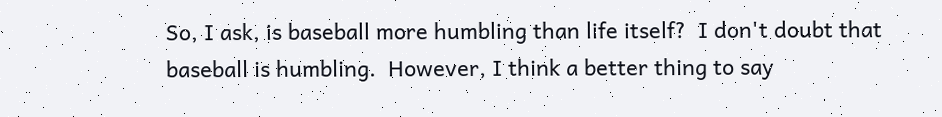So, I ask, is baseball more humbling than life itself?  I don't doubt that baseball is humbling.  However, I think a better thing to say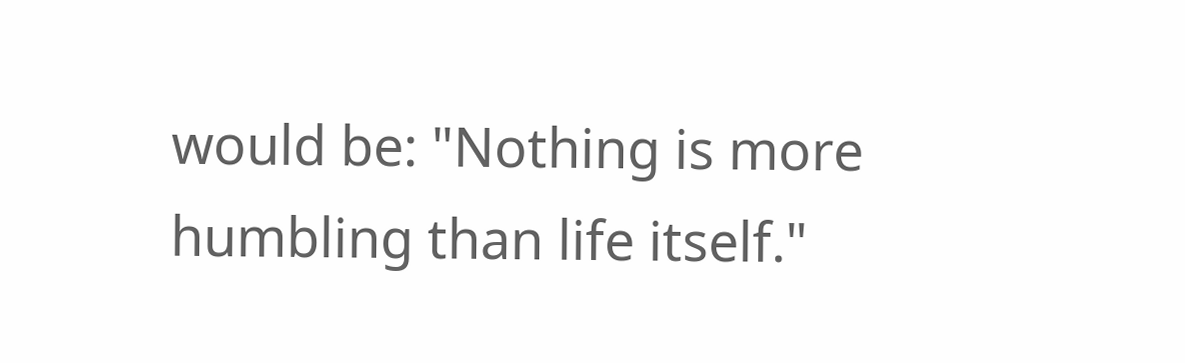would be: "Nothing is more humbling than life itself."